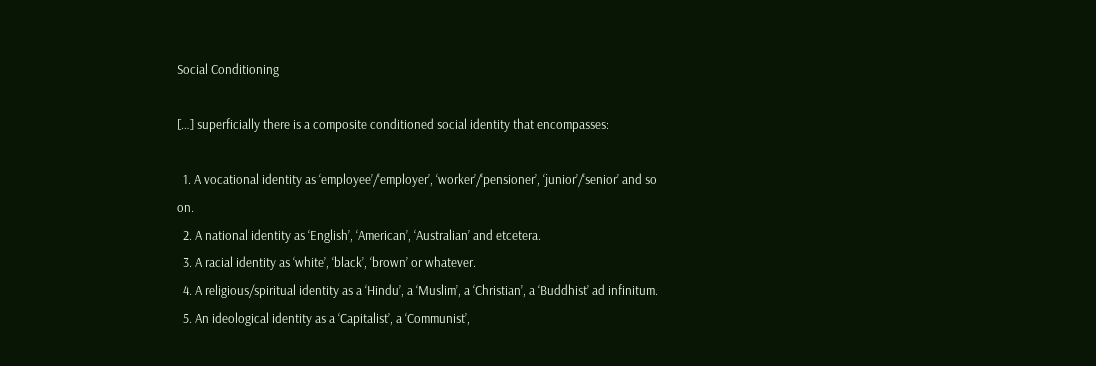Social Conditioning

[…] superficially there is a composite conditioned social identity that encompasses:

  1. A vocational identity as ‘employee’/‘employer’, ‘worker’/‘pensioner’, ‘junior’/‘senior’ and so on.
  2. A national identity as ‘English’, ‘American’, ‘Australian’ and etcetera.
  3. A racial identity as ‘white’, ‘black’, ‘brown’ or whatever.
  4. A religious/spiritual identity as a ‘Hindu’, a ‘Muslim’, a ‘Christian’, a ‘Buddhist’ ad infinitum.
  5. An ideological identity as a ‘Capitalist’, a ‘Communist’,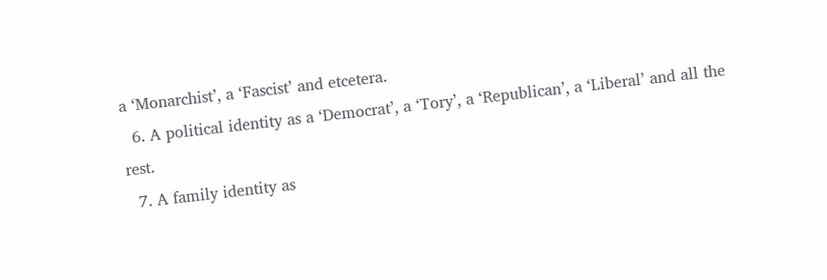a ‘Monarchist’, a ‘Fascist’ and etcetera.
  6. A political identity as a ‘Democrat’, a ‘Tory’, a ‘Republican’, a ‘Liberal’ and all the rest.
  7. A family identity as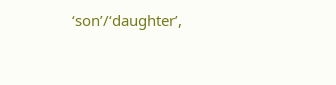‘son’/‘daughter’,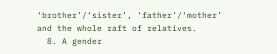‘brother’/‘sister’, ‘father’/‘mother’ and the whole raft of relatives.
  8. A gender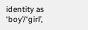identity as ‘boy’/‘girl’,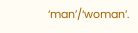‘man’/‘woman’.